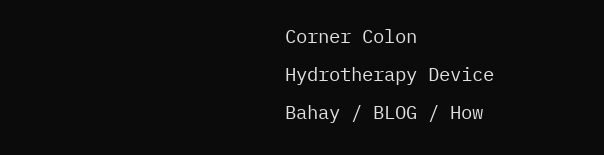Corner Colon Hydrotherapy Device
Bahay / BLOG / How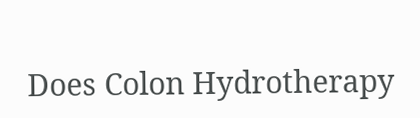Does Colon Hydrotherapy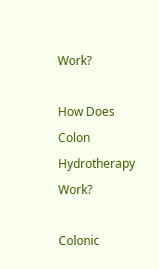Work?

How Does Colon Hydrotherapy Work?

Colonic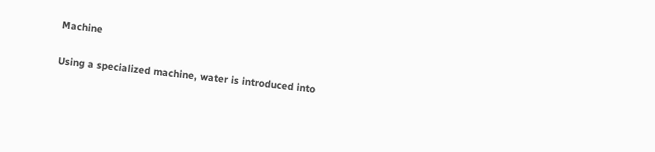Machine

Using a specialized machine, water is introduced into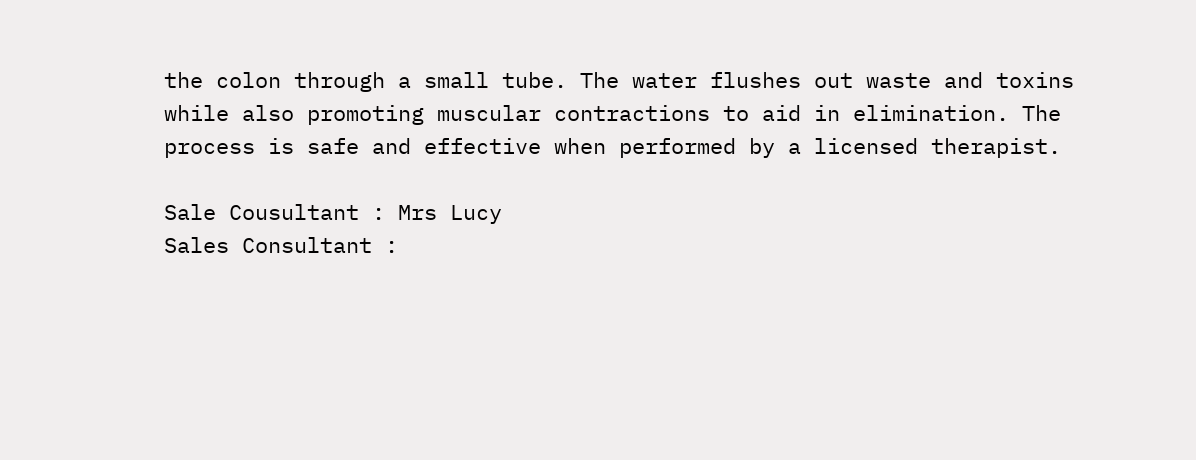the colon through a small tube. The water flushes out waste and toxins while also promoting muscular contractions to aid in elimination. The process is safe and effective when performed by a licensed therapist.

Sale Cousultant : Mrs Lucy
Sales Consultant :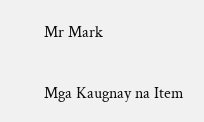Mr Mark

Mga Kaugnay na Item